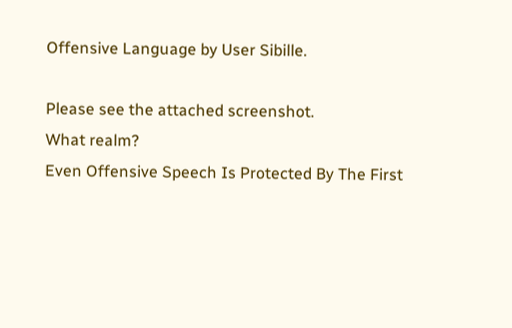Offensive Language by User Sibille.

Please see the attached screenshot.
What realm?
Even Offensive Speech Is Protected By The First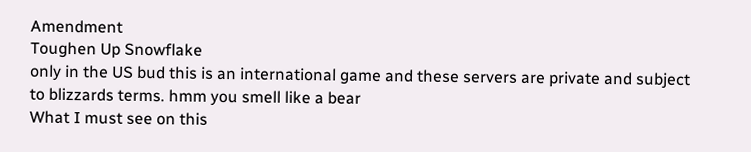Amendment
Toughen Up Snowflake
only in the US bud this is an international game and these servers are private and subject to blizzards terms. hmm you smell like a bear
What I must see on this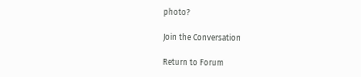photo?

Join the Conversation

Return to Forum